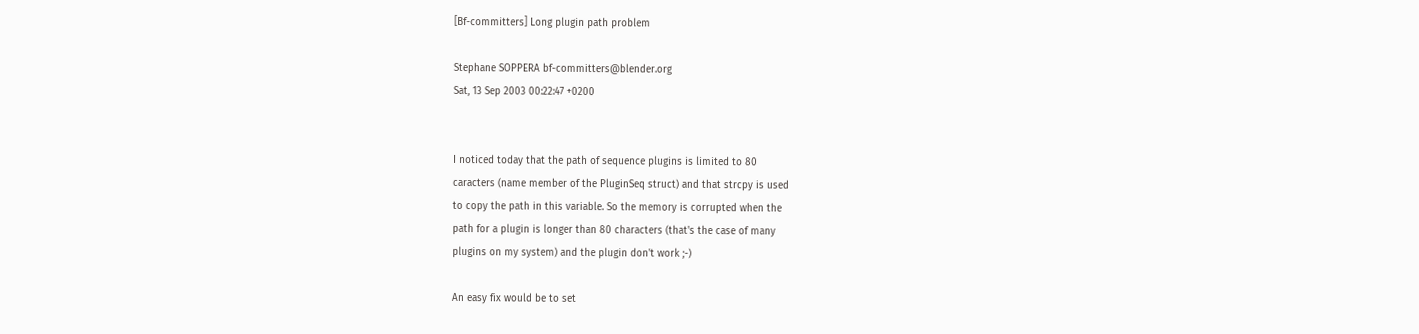[Bf-committers] Long plugin path problem

Stephane SOPPERA bf-committers@blender.org
Sat, 13 Sep 2003 00:22:47 +0200


I noticed today that the path of sequence plugins is limited to 80
caracters (name member of the PluginSeq struct) and that strcpy is used
to copy the path in this variable. So the memory is corrupted when the
path for a plugin is longer than 80 characters (that's the case of many
plugins on my system) and the plugin don't work ;-)

An easy fix would be to set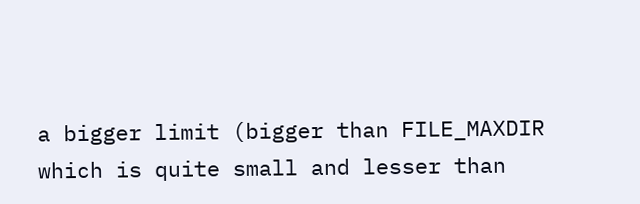a bigger limit (bigger than FILE_MAXDIR
which is quite small and lesser than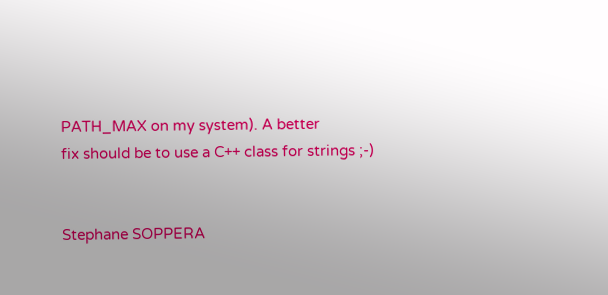PATH_MAX on my system). A better
fix should be to use a C++ class for strings ;-)


Stephane SOPPERA